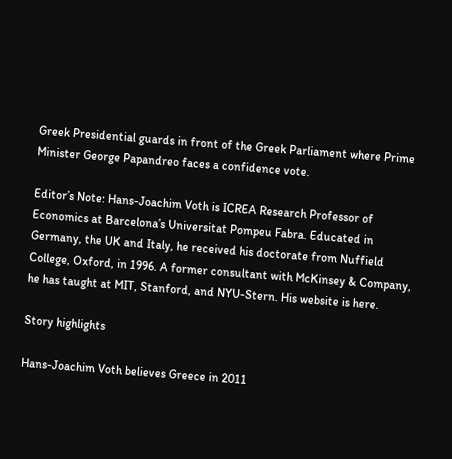Greek Presidential guards in front of the Greek Parliament where Prime Minister George Papandreo faces a confidence vote.

Editor’s Note: Hans-Joachim Voth is ICREA Research Professor of Economics at Barcelona’s Universitat Pompeu Fabra. Educated in Germany, the UK and Italy, he received his doctorate from Nuffield College, Oxford, in 1996. A former consultant with McKinsey & Company, he has taught at MIT, Stanford, and NYU-Stern. His website is here.

Story highlights

Hans-Joachim Voth believes Greece in 2011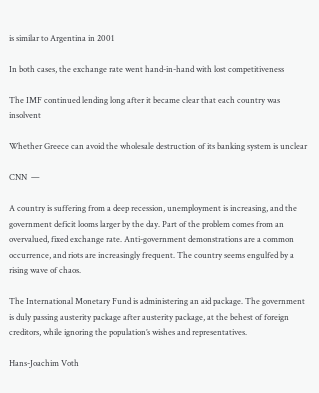is similar to Argentina in 2001

In both cases, the exchange rate went hand-in-hand with lost competitiveness

The IMF continued lending long after it became clear that each country was insolvent

Whether Greece can avoid the wholesale destruction of its banking system is unclear

CNN  —

A country is suffering from a deep recession, unemployment is increasing, and the government deficit looms larger by the day. Part of the problem comes from an overvalued, fixed exchange rate. Anti-government demonstrations are a common occurrence, and riots are increasingly frequent. The country seems engulfed by a rising wave of chaos.

The International Monetary Fund is administering an aid package. The government is duly passing austerity package after austerity package, at the behest of foreign creditors, while ignoring the population’s wishes and representatives.

Hans-Joachim Voth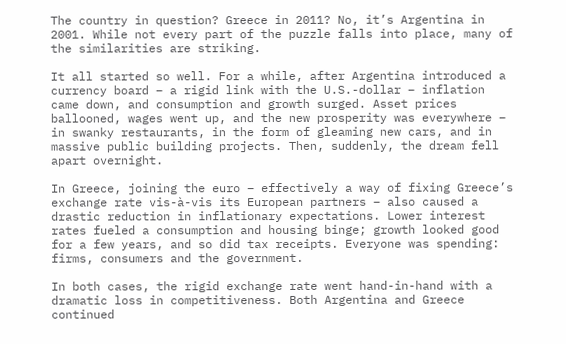The country in question? Greece in 2011? No, it’s Argentina in 2001. While not every part of the puzzle falls into place, many of the similarities are striking.

It all started so well. For a while, after Argentina introduced a currency board – a rigid link with the U.S.-dollar – inflation came down, and consumption and growth surged. Asset prices ballooned, wages went up, and the new prosperity was everywhere – in swanky restaurants, in the form of gleaming new cars, and in massive public building projects. Then, suddenly, the dream fell apart overnight.

In Greece, joining the euro – effectively a way of fixing Greece’s exchange rate vis-à-vis its European partners – also caused a drastic reduction in inflationary expectations. Lower interest rates fueled a consumption and housing binge; growth looked good for a few years, and so did tax receipts. Everyone was spending: firms, consumers and the government.

In both cases, the rigid exchange rate went hand-in-hand with a dramatic loss in competitiveness. Both Argentina and Greece continued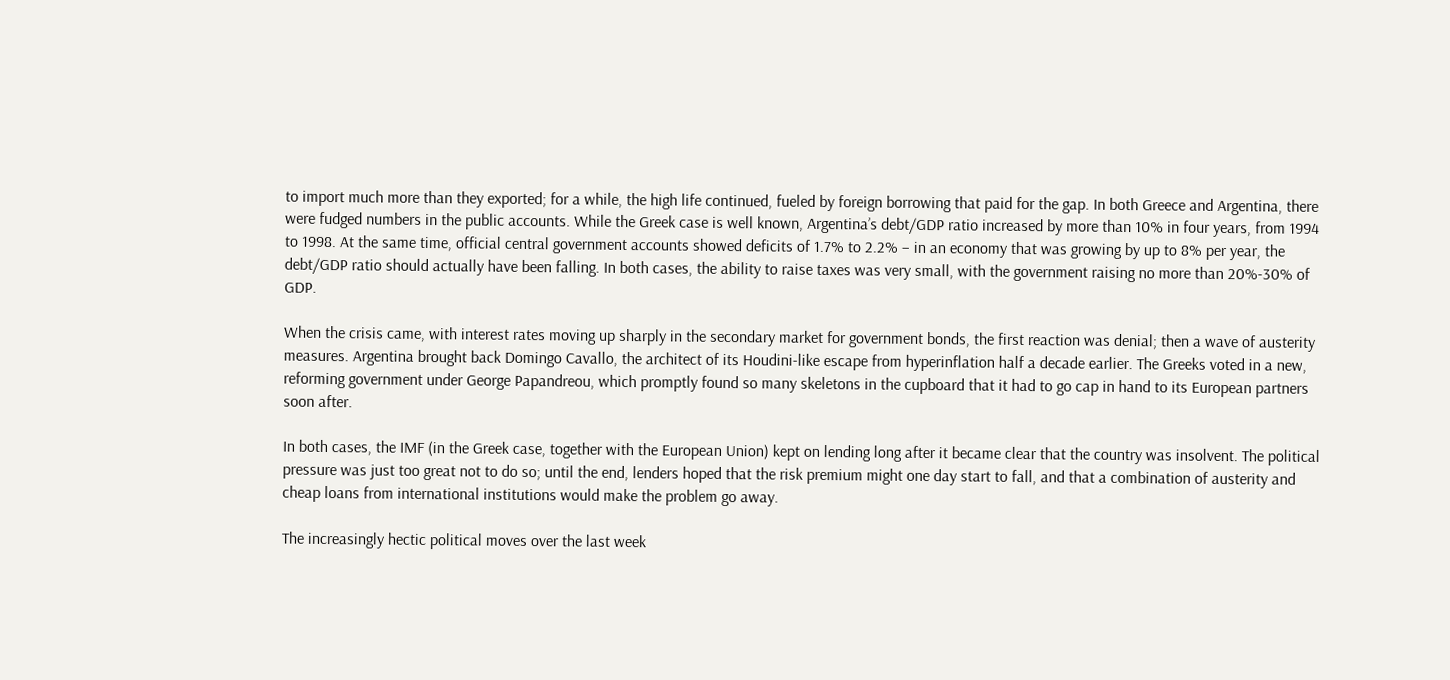to import much more than they exported; for a while, the high life continued, fueled by foreign borrowing that paid for the gap. In both Greece and Argentina, there were fudged numbers in the public accounts. While the Greek case is well known, Argentina’s debt/GDP ratio increased by more than 10% in four years, from 1994 to 1998. At the same time, official central government accounts showed deficits of 1.7% to 2.2% – in an economy that was growing by up to 8% per year, the debt/GDP ratio should actually have been falling. In both cases, the ability to raise taxes was very small, with the government raising no more than 20%-30% of GDP.

When the crisis came, with interest rates moving up sharply in the secondary market for government bonds, the first reaction was denial; then a wave of austerity measures. Argentina brought back Domingo Cavallo, the architect of its Houdini-like escape from hyperinflation half a decade earlier. The Greeks voted in a new, reforming government under George Papandreou, which promptly found so many skeletons in the cupboard that it had to go cap in hand to its European partners soon after.

In both cases, the IMF (in the Greek case, together with the European Union) kept on lending long after it became clear that the country was insolvent. The political pressure was just too great not to do so; until the end, lenders hoped that the risk premium might one day start to fall, and that a combination of austerity and cheap loans from international institutions would make the problem go away.

The increasingly hectic political moves over the last week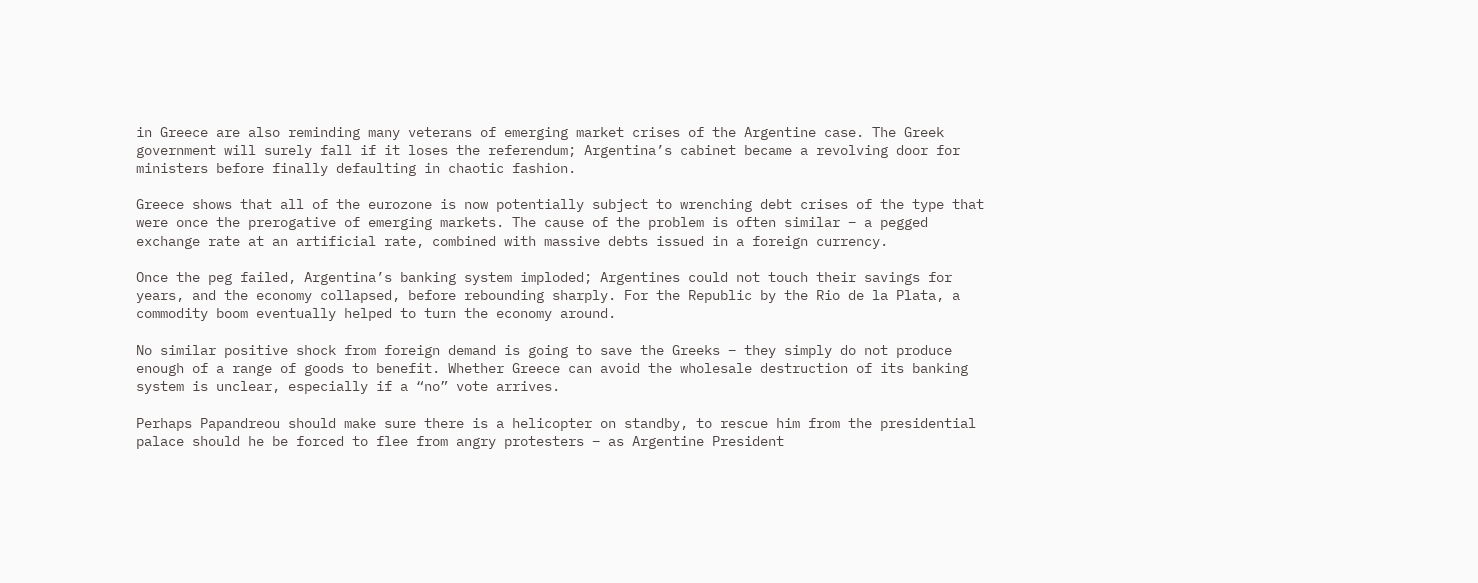in Greece are also reminding many veterans of emerging market crises of the Argentine case. The Greek government will surely fall if it loses the referendum; Argentina’s cabinet became a revolving door for ministers before finally defaulting in chaotic fashion.

Greece shows that all of the eurozone is now potentially subject to wrenching debt crises of the type that were once the prerogative of emerging markets. The cause of the problem is often similar – a pegged exchange rate at an artificial rate, combined with massive debts issued in a foreign currency.

Once the peg failed, Argentina’s banking system imploded; Argentines could not touch their savings for years, and the economy collapsed, before rebounding sharply. For the Republic by the Rio de la Plata, a commodity boom eventually helped to turn the economy around.

No similar positive shock from foreign demand is going to save the Greeks – they simply do not produce enough of a range of goods to benefit. Whether Greece can avoid the wholesale destruction of its banking system is unclear, especially if a “no” vote arrives.

Perhaps Papandreou should make sure there is a helicopter on standby, to rescue him from the presidential palace should he be forced to flee from angry protesters – as Argentine President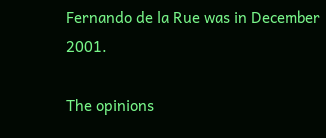Fernando de la Rue was in December 2001.

The opinions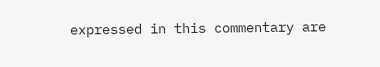expressed in this commentary are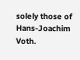solely those of Hans-Joachim Voth.